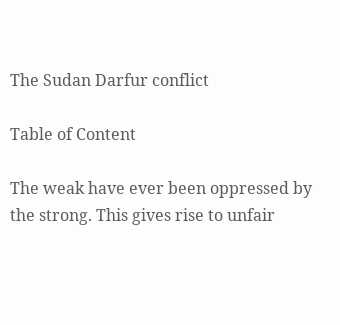The Sudan Darfur conflict

Table of Content

The weak have ever been oppressed by the strong. This gives rise to unfair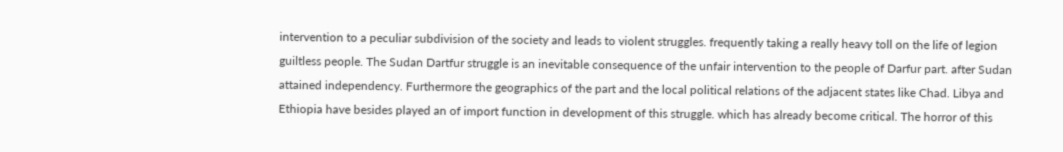intervention to a peculiar subdivision of the society and leads to violent struggles. frequently taking a really heavy toll on the life of legion guiltless people. The Sudan Dartfur struggle is an inevitable consequence of the unfair intervention to the people of Darfur part. after Sudan attained independency. Furthermore the geographics of the part and the local political relations of the adjacent states like Chad. Libya and Ethiopia have besides played an of import function in development of this struggle. which has already become critical. The horror of this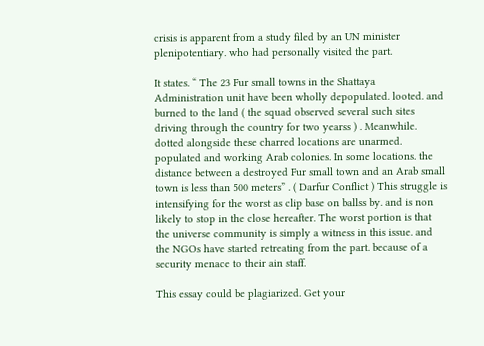crisis is apparent from a study filed by an UN minister plenipotentiary. who had personally visited the part.

It states. “ The 23 Fur small towns in the Shattaya Administration unit have been wholly depopulated. looted. and burned to the land ( the squad observed several such sites driving through the country for two yearss ) . Meanwhile. dotted alongside these charred locations are unarmed. populated and working Arab colonies. In some locations. the distance between a destroyed Fur small town and an Arab small town is less than 500 meters” . ( Darfur Conflict ) This struggle is intensifying for the worst as clip base on ballss by. and is non likely to stop in the close hereafter. The worst portion is that the universe community is simply a witness in this issue. and the NGOs have started retreating from the part. because of a security menace to their ain staff.

This essay could be plagiarized. Get your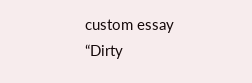custom essay
“Dirty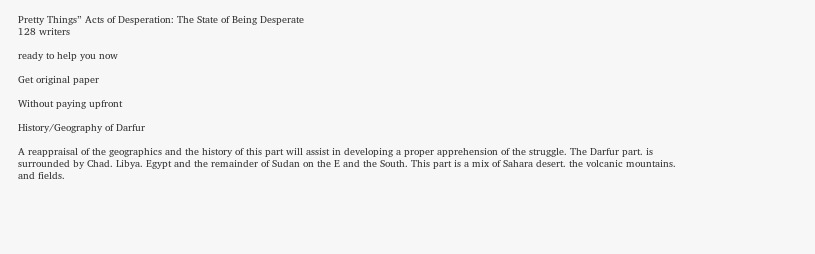Pretty Things” Acts of Desperation: The State of Being Desperate
128 writers

ready to help you now

Get original paper

Without paying upfront

History/Geography of Darfur

A reappraisal of the geographics and the history of this part will assist in developing a proper apprehension of the struggle. The Darfur part. is surrounded by Chad. Libya. Egypt and the remainder of Sudan on the E and the South. This part is a mix of Sahara desert. the volcanic mountains. and fields.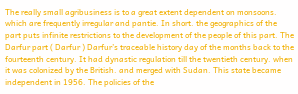The really small agribusiness is to a great extent dependent on monsoons. which are frequently irregular and pantie. In short. the geographics of the part puts infinite restrictions to the development of the people of this part. The Darfur part ( Darfur ) Darfur’s traceable history day of the months back to the fourteenth century. It had dynastic regulation till the twentieth century. when it was colonized by the British. and merged with Sudan. This state became independent in 1956. The policies of the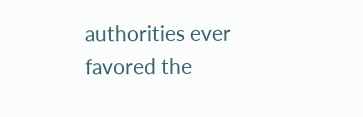authorities ever favored the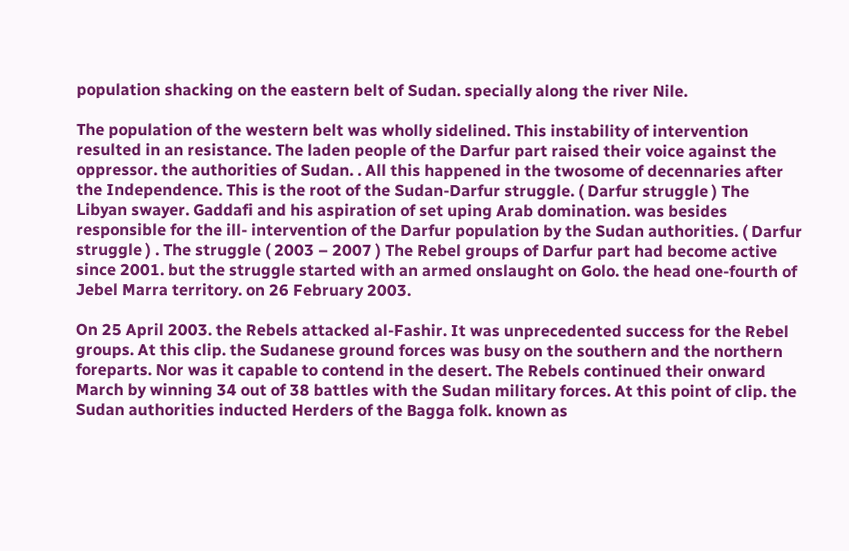population shacking on the eastern belt of Sudan. specially along the river Nile.

The population of the western belt was wholly sidelined. This instability of intervention resulted in an resistance. The laden people of the Darfur part raised their voice against the oppressor. the authorities of Sudan. . All this happened in the twosome of decennaries after the Independence. This is the root of the Sudan-Darfur struggle. ( Darfur struggle ) The Libyan swayer. Gaddafi and his aspiration of set uping Arab domination. was besides responsible for the ill- intervention of the Darfur population by the Sudan authorities. ( Darfur struggle ) . The struggle ( 2003 – 2007 ) The Rebel groups of Darfur part had become active since 2001. but the struggle started with an armed onslaught on Golo. the head one-fourth of Jebel Marra territory. on 26 February 2003.

On 25 April 2003. the Rebels attacked al-Fashir. It was unprecedented success for the Rebel groups. At this clip. the Sudanese ground forces was busy on the southern and the northern foreparts. Nor was it capable to contend in the desert. The Rebels continued their onward March by winning 34 out of 38 battles with the Sudan military forces. At this point of clip. the Sudan authorities inducted Herders of the Bagga folk. known as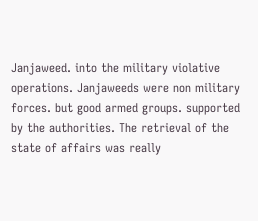Janjaweed. into the military violative operations. Janjaweeds were non military forces. but good armed groups. supported by the authorities. The retrieval of the state of affairs was really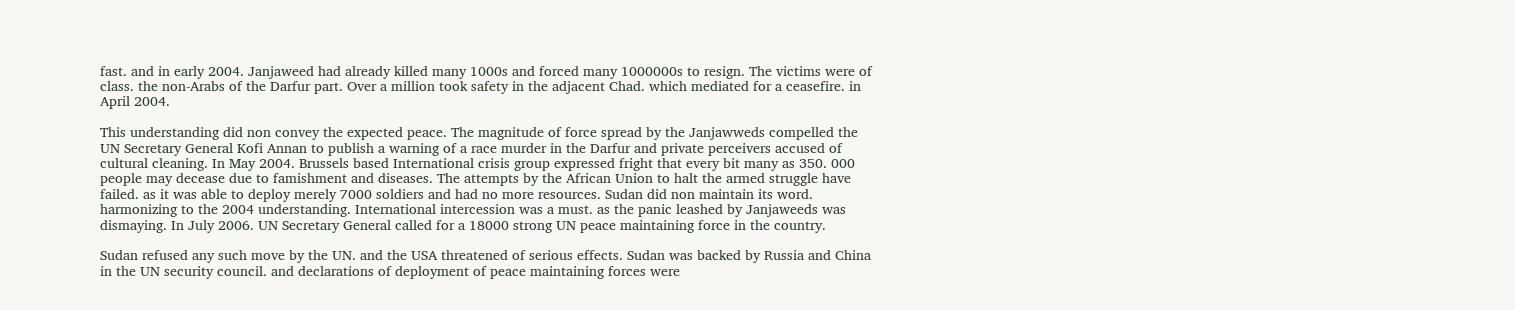fast. and in early 2004. Janjaweed had already killed many 1000s and forced many 1000000s to resign. The victims were of class. the non-Arabs of the Darfur part. Over a million took safety in the adjacent Chad. which mediated for a ceasefire. in April 2004.

This understanding did non convey the expected peace. The magnitude of force spread by the Janjawweds compelled the UN Secretary General Kofi Annan to publish a warning of a race murder in the Darfur and private perceivers accused of cultural cleaning. In May 2004. Brussels based International crisis group expressed fright that every bit many as 350. 000 people may decease due to famishment and diseases. The attempts by the African Union to halt the armed struggle have failed. as it was able to deploy merely 7000 soldiers and had no more resources. Sudan did non maintain its word. harmonizing to the 2004 understanding. International intercession was a must. as the panic leashed by Janjaweeds was dismaying. In July 2006. UN Secretary General called for a 18000 strong UN peace maintaining force in the country.

Sudan refused any such move by the UN. and the USA threatened of serious effects. Sudan was backed by Russia and China in the UN security council. and declarations of deployment of peace maintaining forces were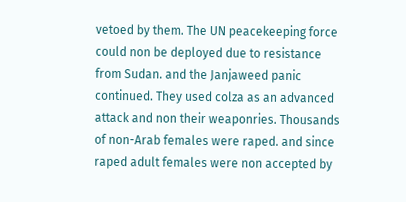vetoed by them. The UN peacekeeping force could non be deployed due to resistance from Sudan. and the Janjaweed panic continued. They used colza as an advanced attack and non their weaponries. Thousands of non-Arab females were raped. and since raped adult females were non accepted by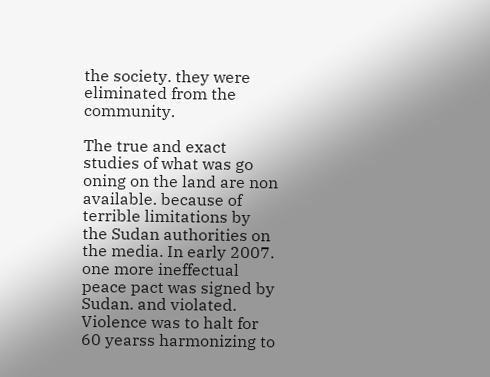the society. they were eliminated from the community.

The true and exact studies of what was go oning on the land are non available. because of terrible limitations by the Sudan authorities on the media. In early 2007. one more ineffectual peace pact was signed by Sudan. and violated. Violence was to halt for 60 yearss harmonizing to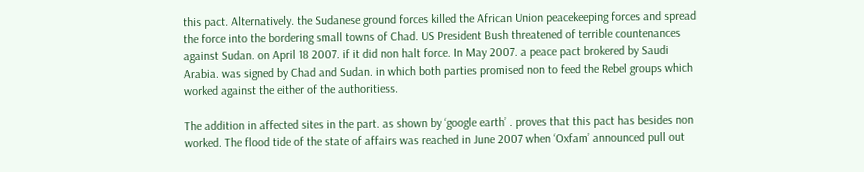this pact. Alternatively. the Sudanese ground forces killed the African Union peacekeeping forces and spread the force into the bordering small towns of Chad. US President Bush threatened of terrible countenances against Sudan. on April 18 2007. if it did non halt force. In May 2007. a peace pact brokered by Saudi Arabia. was signed by Chad and Sudan. in which both parties promised non to feed the Rebel groups which worked against the either of the authoritiess.

The addition in affected sites in the part. as shown by ‘google earth’ . proves that this pact has besides non worked. The flood tide of the state of affairs was reached in June 2007 when ‘Oxfam’ announced pull out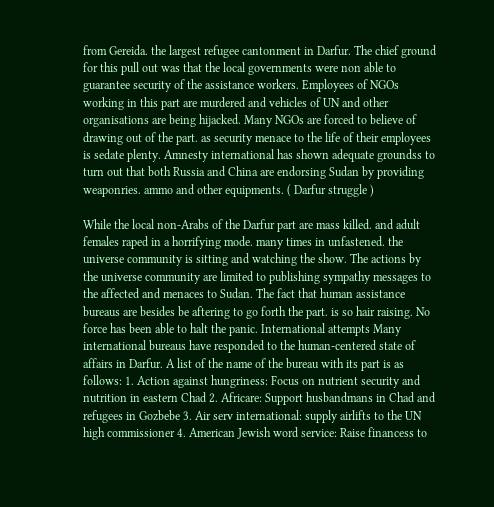from Gereida. the largest refugee cantonment in Darfur. The chief ground for this pull out was that the local governments were non able to guarantee security of the assistance workers. Employees of NGOs working in this part are murdered and vehicles of UN and other organisations are being hijacked. Many NGOs are forced to believe of drawing out of the part. as security menace to the life of their employees is sedate plenty. Amnesty international has shown adequate groundss to turn out that both Russia and China are endorsing Sudan by providing weaponries. ammo and other equipments. ( Darfur struggle )

While the local non-Arabs of the Darfur part are mass killed. and adult females raped in a horrifying mode. many times in unfastened. the universe community is sitting and watching the show. The actions by the universe community are limited to publishing sympathy messages to the affected and menaces to Sudan. The fact that human assistance bureaus are besides be aftering to go forth the part. is so hair raising. No force has been able to halt the panic. International attempts Many international bureaus have responded to the human-centered state of affairs in Darfur. A list of the name of the bureau with its part is as follows: 1. Action against hungriness: Focus on nutrient security and nutrition in eastern Chad 2. Africare: Support husbandmans in Chad and refugees in Gozbebe 3. Air serv international: supply airlifts to the UN high commissioner 4. American Jewish word service: Raise financess to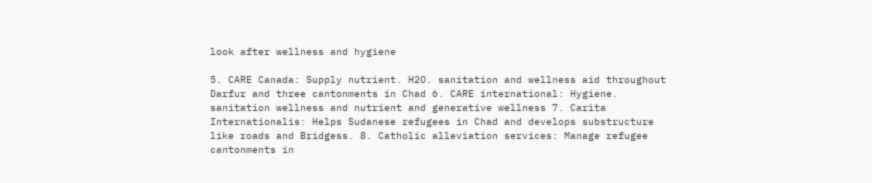look after wellness and hygiene

5. CARE Canada: Supply nutrient. H2O. sanitation and wellness aid throughout Darfur and three cantonments in Chad 6. CARE international: Hygiene. sanitation wellness and nutrient and generative wellness 7. Carita Internationalis: Helps Sudanese refugees in Chad and develops substructure like roads and Bridgess. 8. Catholic alleviation services: Manage refugee cantonments in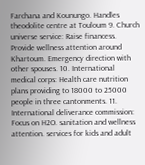Farchana and Kounungo. Handles theodolite centre at Touloum 9. Church universe service: Raise financess. Provide wellness attention around Khartoum. Emergency direction with other spouses. 10. International medical corps: Health care nutrition plans providing to 18000 to 25000 people in three cantonments. 11. International deliverance commission: Focus on H2O. sanitation and wellness attention. services for kids and adult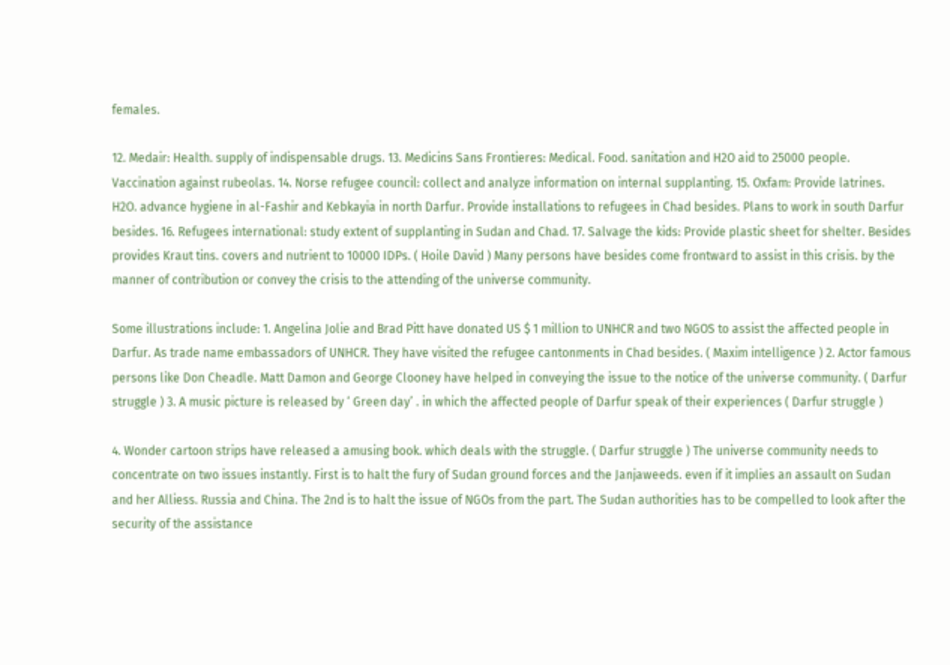females.

12. Medair: Health. supply of indispensable drugs. 13. Medicins Sans Frontieres: Medical. Food. sanitation and H2O aid to 25000 people. Vaccination against rubeolas. 14. Norse refugee council: collect and analyze information on internal supplanting. 15. Oxfam: Provide latrines. H2O. advance hygiene in al-Fashir and Kebkayia in north Darfur. Provide installations to refugees in Chad besides. Plans to work in south Darfur besides. 16. Refugees international: study extent of supplanting in Sudan and Chad. 17. Salvage the kids: Provide plastic sheet for shelter. Besides provides Kraut tins. covers and nutrient to 10000 IDPs. ( Hoile David ) Many persons have besides come frontward to assist in this crisis. by the manner of contribution or convey the crisis to the attending of the universe community.

Some illustrations include: 1. Angelina Jolie and Brad Pitt have donated US $ 1 million to UNHCR and two NGOS to assist the affected people in Darfur. As trade name embassadors of UNHCR. They have visited the refugee cantonments in Chad besides. ( Maxim intelligence ) 2. Actor famous persons like Don Cheadle. Matt Damon and George Clooney have helped in conveying the issue to the notice of the universe community. ( Darfur struggle ) 3. A music picture is released by ‘ Green day’ . in which the affected people of Darfur speak of their experiences ( Darfur struggle )

4. Wonder cartoon strips have released a amusing book. which deals with the struggle. ( Darfur struggle ) The universe community needs to concentrate on two issues instantly. First is to halt the fury of Sudan ground forces and the Janjaweeds. even if it implies an assault on Sudan and her Alliess. Russia and China. The 2nd is to halt the issue of NGOs from the part. The Sudan authorities has to be compelled to look after the security of the assistance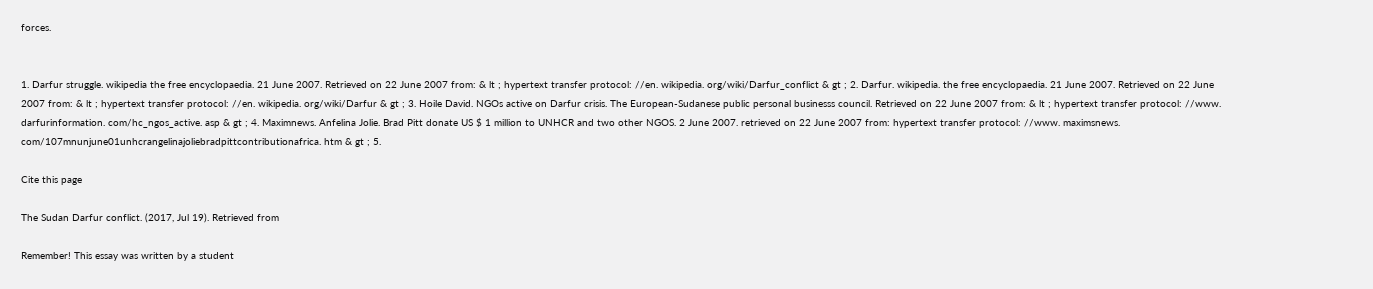forces.


1. Darfur struggle. wikipedia the free encyclopaedia. 21 June 2007. Retrieved on 22 June 2007 from: & lt ; hypertext transfer protocol: //en. wikipedia. org/wiki/Darfur_conflict & gt ; 2. Darfur. wikipedia. the free encyclopaedia. 21 June 2007. Retrieved on 22 June 2007 from: & lt ; hypertext transfer protocol: //en. wikipedia. org/wiki/Darfur & gt ; 3. Hoile David. NGOs active on Darfur crisis. The European-Sudanese public personal businesss council. Retrieved on 22 June 2007 from: & lt ; hypertext transfer protocol: //www. darfurinformation. com/hc_ngos_active. asp & gt ; 4. Maximnews. Anfelina Jolie. Brad Pitt donate US $ 1 million to UNHCR and two other NGOS. 2 June 2007. retrieved on 22 June 2007 from: hypertext transfer protocol: //www. maximsnews. com/107mnunjune01unhcrangelinajoliebradpittcontributionafrica. htm & gt ; 5.

Cite this page

The Sudan Darfur conflict. (2017, Jul 19). Retrieved from

Remember! This essay was written by a student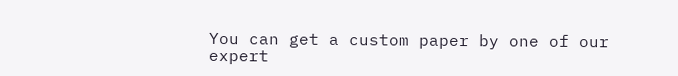You can get a custom paper by one of our expert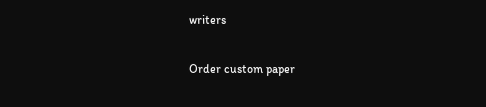writers

Order custom paper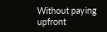Without paying upfront